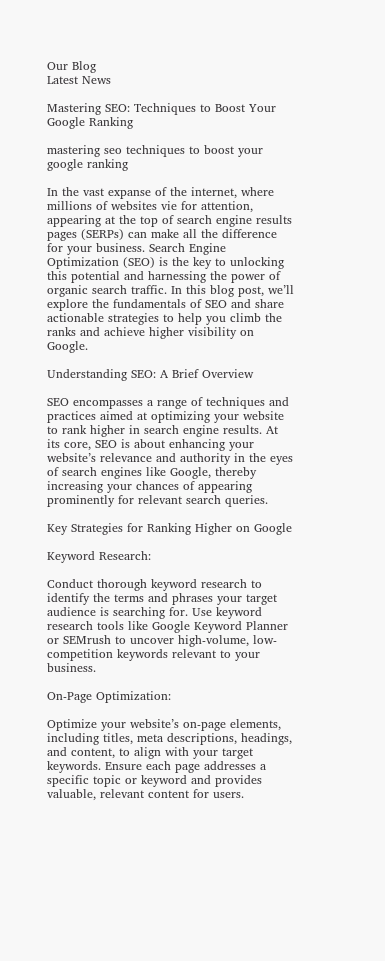Our Blog
Latest News

Mastering SEO: Techniques to Boost Your Google Ranking

mastering seo techniques to boost your google ranking

In the vast expanse of the internet, where millions of websites vie for attention, appearing at the top of search engine results pages (SERPs) can make all the difference for your business. Search Engine Optimization (SEO) is the key to unlocking this potential and harnessing the power of organic search traffic. In this blog post, we’ll explore the fundamentals of SEO and share actionable strategies to help you climb the ranks and achieve higher visibility on Google.

Understanding SEO: A Brief Overview

SEO encompasses a range of techniques and practices aimed at optimizing your website to rank higher in search engine results. At its core, SEO is about enhancing your website’s relevance and authority in the eyes of search engines like Google, thereby increasing your chances of appearing prominently for relevant search queries.

Key Strategies for Ranking Higher on Google

Keyword Research:

Conduct thorough keyword research to identify the terms and phrases your target audience is searching for. Use keyword research tools like Google Keyword Planner or SEMrush to uncover high-volume, low-competition keywords relevant to your business.

On-Page Optimization:

Optimize your website’s on-page elements, including titles, meta descriptions, headings, and content, to align with your target keywords. Ensure each page addresses a specific topic or keyword and provides valuable, relevant content for users.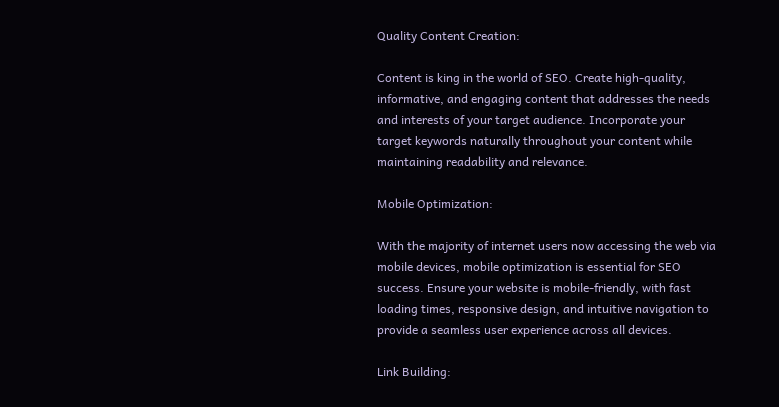Quality Content Creation:

Content is king in the world of SEO. Create high-quality, informative, and engaging content that addresses the needs and interests of your target audience. Incorporate your target keywords naturally throughout your content while maintaining readability and relevance.

Mobile Optimization:

With the majority of internet users now accessing the web via mobile devices, mobile optimization is essential for SEO success. Ensure your website is mobile-friendly, with fast loading times, responsive design, and intuitive navigation to provide a seamless user experience across all devices.

Link Building: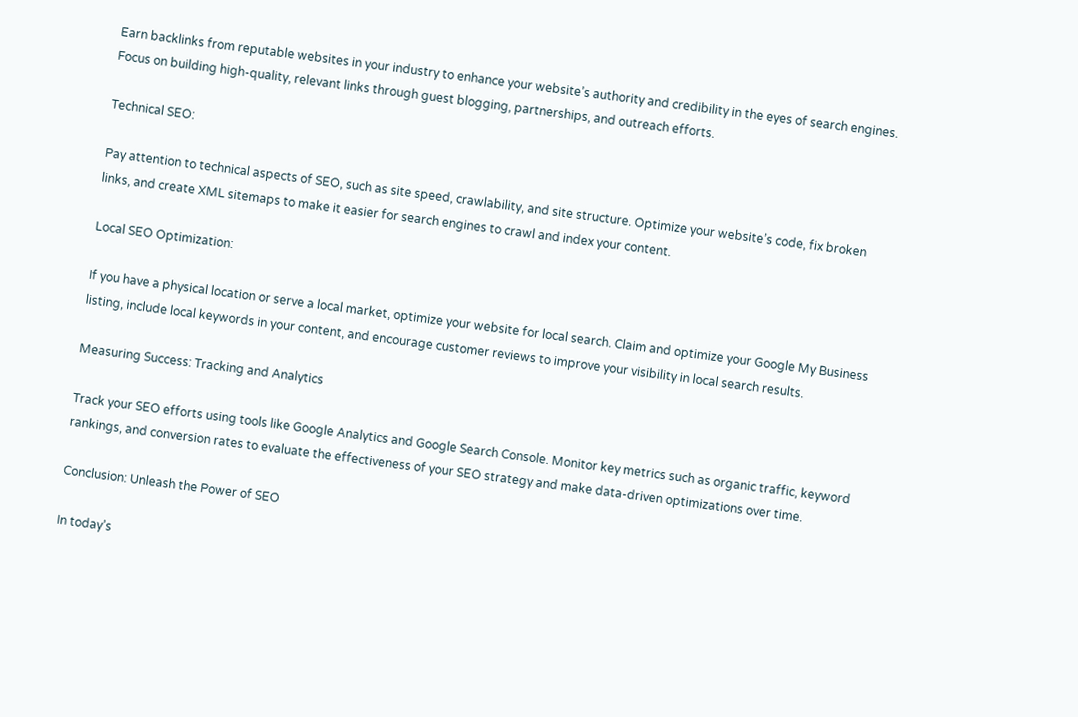Earn backlinks from reputable websites in your industry to enhance your website’s authority and credibility in the eyes of search engines. Focus on building high-quality, relevant links through guest blogging, partnerships, and outreach efforts.

Technical SEO:

Pay attention to technical aspects of SEO, such as site speed, crawlability, and site structure. Optimize your website’s code, fix broken links, and create XML sitemaps to make it easier for search engines to crawl and index your content.

Local SEO Optimization:

If you have a physical location or serve a local market, optimize your website for local search. Claim and optimize your Google My Business listing, include local keywords in your content, and encourage customer reviews to improve your visibility in local search results.

Measuring Success: Tracking and Analytics

Track your SEO efforts using tools like Google Analytics and Google Search Console. Monitor key metrics such as organic traffic, keyword rankings, and conversion rates to evaluate the effectiveness of your SEO strategy and make data-driven optimizations over time.

Conclusion: Unleash the Power of SEO

In today’s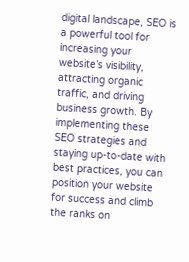digital landscape, SEO is a powerful tool for increasing your website’s visibility, attracting organic traffic, and driving business growth. By implementing these SEO strategies and staying up-to-date with best practices, you can position your website for success and climb the ranks on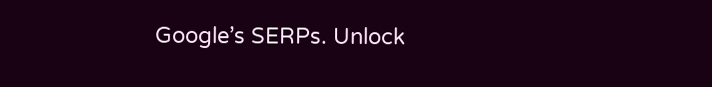Google’s SERPs. Unlock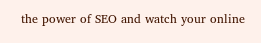the power of SEO and watch your online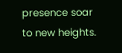presence soar to new heights.